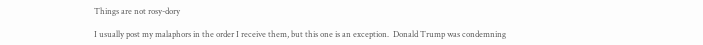Things are not rosy-dory

I usually post my malaphors in the order I receive them, but this one is an exception.  Donald Trump was condemning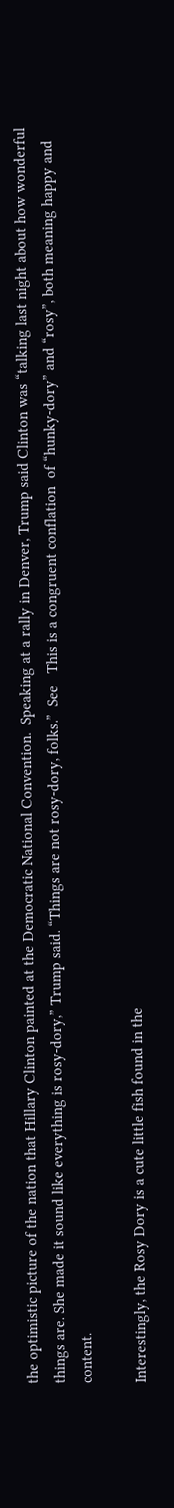the optimistic picture of the nation that Hillary Clinton painted at the Democratic National Convention.  Speaking at a rally in Denver, Trump said Clinton was “talking last night about how wonderful things are. She made it sound like everything is rosy-dory,” Trump said. “Things are not rosy-dory, folks.”  See   This is a congruent conflation  of “hunky-dory” and “rosy”, both meaning happy and content.

Interestingly, the Rosy Dory is a cute little fish found in the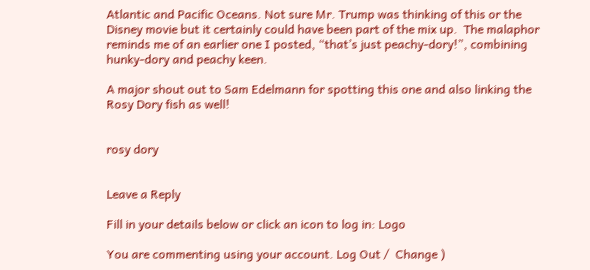Atlantic and Pacific Oceans. Not sure Mr. Trump was thinking of this or the Disney movie but it certainly could have been part of the mix up.  The malaphor reminds me of an earlier one I posted, “that’s just peachy-dory!”, combining hunky-dory and peachy keen.

A major shout out to Sam Edelmann for spotting this one and also linking the Rosy Dory fish as well!


rosy dory


Leave a Reply

Fill in your details below or click an icon to log in: Logo

You are commenting using your account. Log Out /  Change )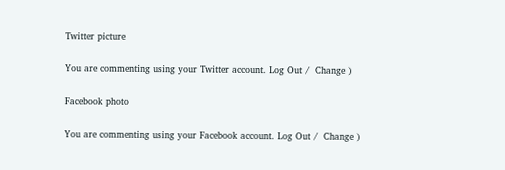Twitter picture

You are commenting using your Twitter account. Log Out /  Change )

Facebook photo

You are commenting using your Facebook account. Log Out /  Change )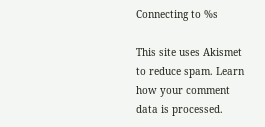Connecting to %s

This site uses Akismet to reduce spam. Learn how your comment data is processed.